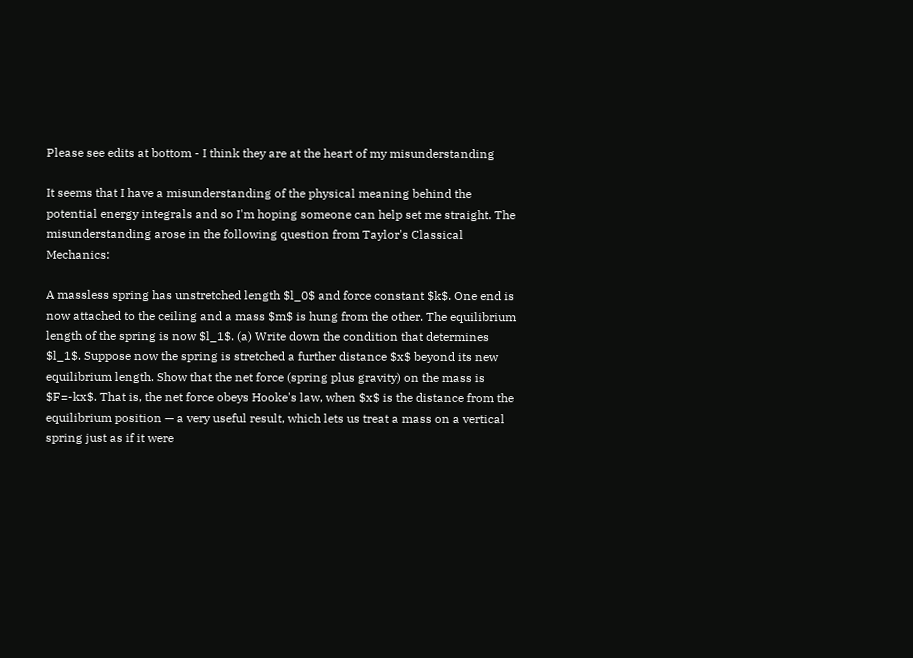Please see edits at bottom - I think they are at the heart of my misunderstanding

It seems that I have a misunderstanding of the physical meaning behind the potential energy integrals and so I'm hoping someone can help set me straight. The misunderstanding arose in the following question from Taylor's Classical Mechanics:

A massless spring has unstretched length $l_0$ and force constant $k$. One end is now attached to the ceiling and a mass $m$ is hung from the other. The equilibrium length of the spring is now $l_1$. (a) Write down the condition that determines $l_1$. Suppose now the spring is stretched a further distance $x$ beyond its new equilibrium length. Show that the net force (spring plus gravity) on the mass is $F=-kx$. That is, the net force obeys Hooke's law, when $x$ is the distance from the equilibrium position — a very useful result, which lets us treat a mass on a vertical spring just as if it were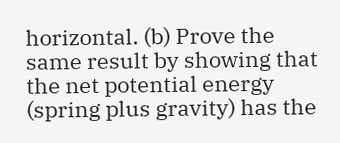horizontal. (b) Prove the same result by showing that the net potential energy (spring plus gravity) has the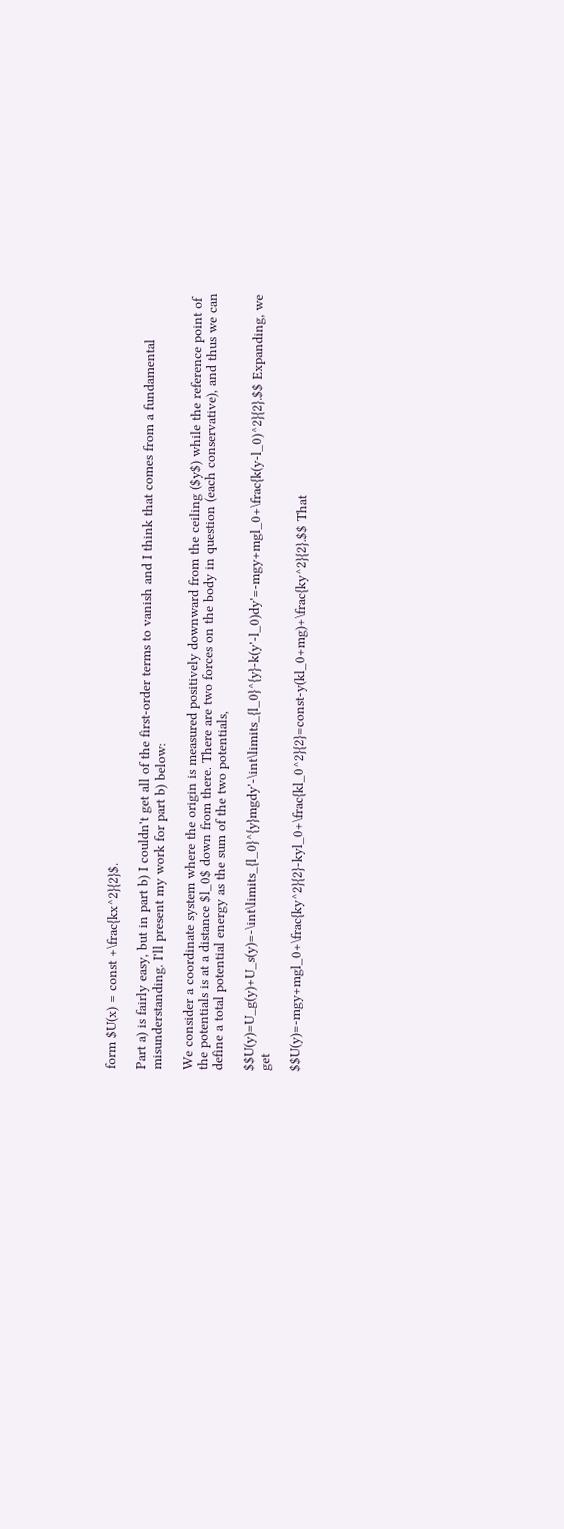form $U(x) = const +\frac{kx^2}{2}$.

Part a) is fairly easy, but in part b) I couldn't get all of the first-order terms to vanish and I think that comes from a fundamental misunderstanding. I'll present my work for part b) below:

We consider a coordinate system where the origin is measured positively downward from the ceiling ($y$) while the reference point of the potentials is at a distance $l_0$ down from there. There are two forces on the body in question (each conservative), and thus we can define a total potential energy as the sum of the two potentials,

$$U(y)=U_g(y)+U_s(y)=-\int\limits_{l_0}^{y}mgdy'-\int\limits_{l_0}^{y}-k(y'-l_0)dy'=-mgy+mgl_0+\frac{k(y-l_0)^2}{2}.$$ Expanding, we get

$$U(y)=-mgy+mgl_0+\frac{ky^2}{2}-kyl_0+\frac{kl_0^2}{2}=const-y(kl_0+mg)+\frac{ky^2}{2}.$$ That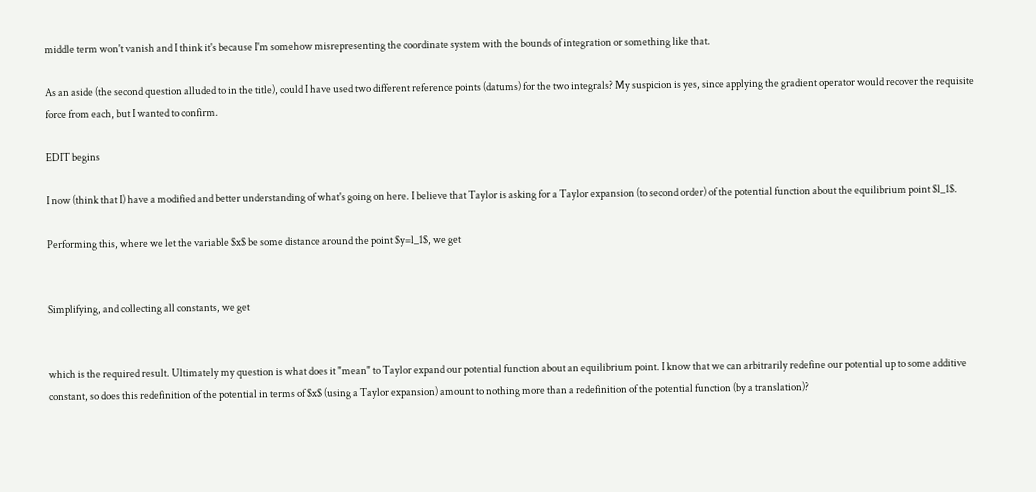middle term won't vanish and I think it's because I'm somehow misrepresenting the coordinate system with the bounds of integration or something like that.

As an aside (the second question alluded to in the title), could I have used two different reference points (datums) for the two integrals? My suspicion is yes, since applying the gradient operator would recover the requisite force from each, but I wanted to confirm.

EDIT begins

I now (think that I) have a modified and better understanding of what's going on here. I believe that Taylor is asking for a Taylor expansion (to second order) of the potential function about the equilibrium point $l_1$.

Performing this, where we let the variable $x$ be some distance around the point $y=l_1$, we get


Simplifying, and collecting all constants, we get


which is the required result. Ultimately my question is what does it "mean" to Taylor expand our potential function about an equilibrium point. I know that we can arbitrarily redefine our potential up to some additive constant, so does this redefinition of the potential in terms of $x$ (using a Taylor expansion) amount to nothing more than a redefinition of the potential function (by a translation)?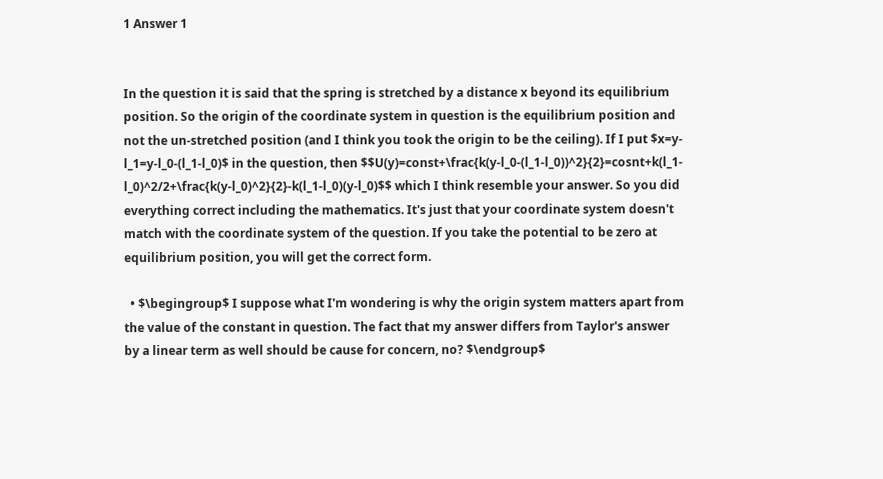1 Answer 1


In the question it is said that the spring is stretched by a distance x beyond its equilibrium position. So the origin of the coordinate system in question is the equilibrium position and not the un-stretched position (and I think you took the origin to be the ceiling). If I put $x=y-l_1=y-l_0-(l_1-l_0)$ in the question, then $$U(y)=const+\frac{k(y-l_0-(l_1-l_0))^2}{2}=cosnt+k(l_1-l_0)^2/2+\frac{k(y-l_0)^2}{2}-k(l_1-l_0)(y-l_0)$$ which I think resemble your answer. So you did everything correct including the mathematics. It's just that your coordinate system doesn't match with the coordinate system of the question. If you take the potential to be zero at equilibrium position, you will get the correct form.

  • $\begingroup$ I suppose what I'm wondering is why the origin system matters apart from the value of the constant in question. The fact that my answer differs from Taylor's answer by a linear term as well should be cause for concern, no? $\endgroup$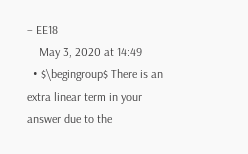– EE18
    May 3, 2020 at 14:49
  • $\begingroup$ There is an extra linear term in your answer due to the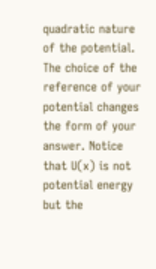quadratic nature of the potential. The choice of the reference of your potential changes the form of your answer. Notice that U(x) is not potential energy but the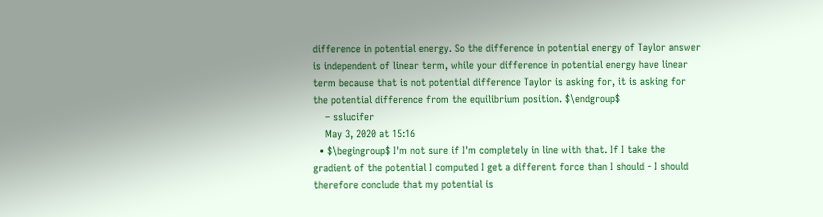difference in potential energy. So the difference in potential energy of Taylor answer is independent of linear term, while your difference in potential energy have linear term because that is not potential difference Taylor is asking for, it is asking for the potential difference from the equilibrium position. $\endgroup$
    – sslucifer
    May 3, 2020 at 15:16
  • $\begingroup$ I'm not sure if I'm completely in line with that. If I take the gradient of the potential I computed I get a different force than I should - I should therefore conclude that my potential is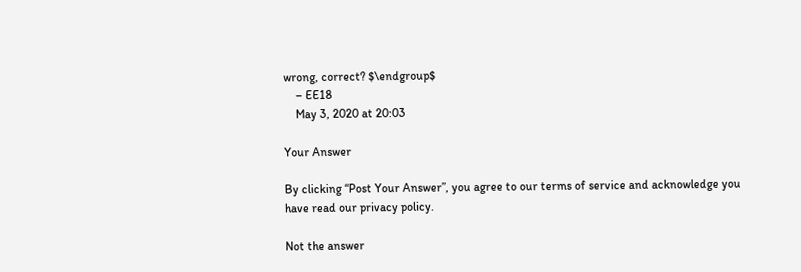wrong, correct? $\endgroup$
    – EE18
    May 3, 2020 at 20:03

Your Answer

By clicking “Post Your Answer”, you agree to our terms of service and acknowledge you have read our privacy policy.

Not the answer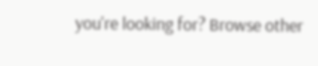you're looking for? Browse other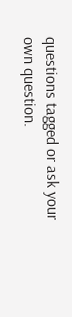questions tagged or ask your own question.